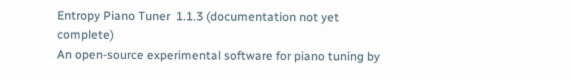Entropy Piano Tuner  1.1.3 (documentation not yet complete)
An open-source experimental software for piano tuning by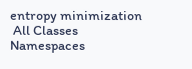entropy minimization
 All Classes Namespaces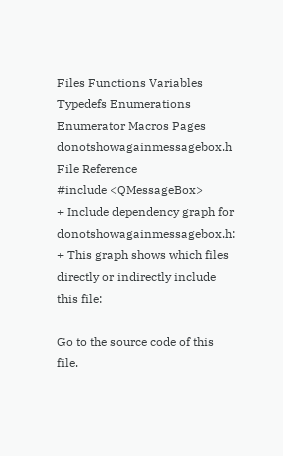Files Functions Variables Typedefs Enumerations Enumerator Macros Pages
donotshowagainmessagebox.h File Reference
#include <QMessageBox>
+ Include dependency graph for donotshowagainmessagebox.h:
+ This graph shows which files directly or indirectly include this file:

Go to the source code of this file.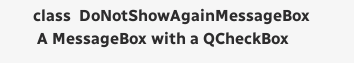class  DoNotShowAgainMessageBox
 A MessageBox with a QCheckBox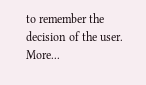to remember the decision of the user. More...